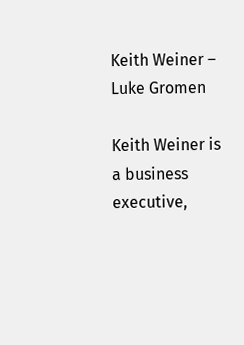Keith Weiner – Luke Gromen

Keith Weiner is a business executive,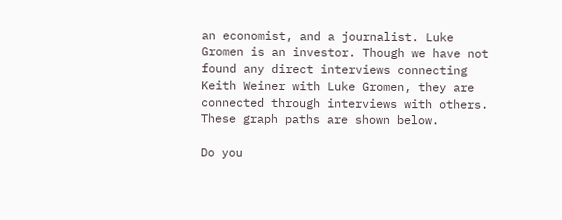an economist, and a journalist. Luke Gromen is an investor. Though we have not found any direct interviews connecting Keith Weiner with Luke Gromen, they are connected through interviews with others. These graph paths are shown below.

Do you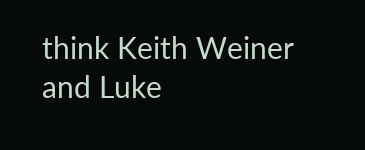think Keith Weiner and Luke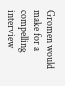Gromen would make for a compelling interview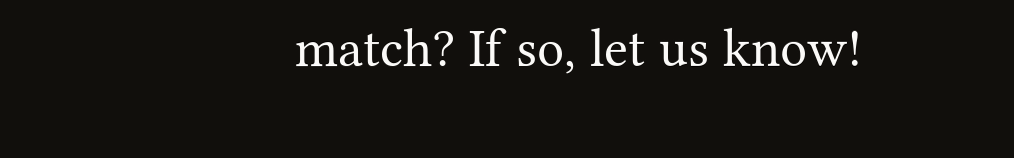match? If so, let us know!